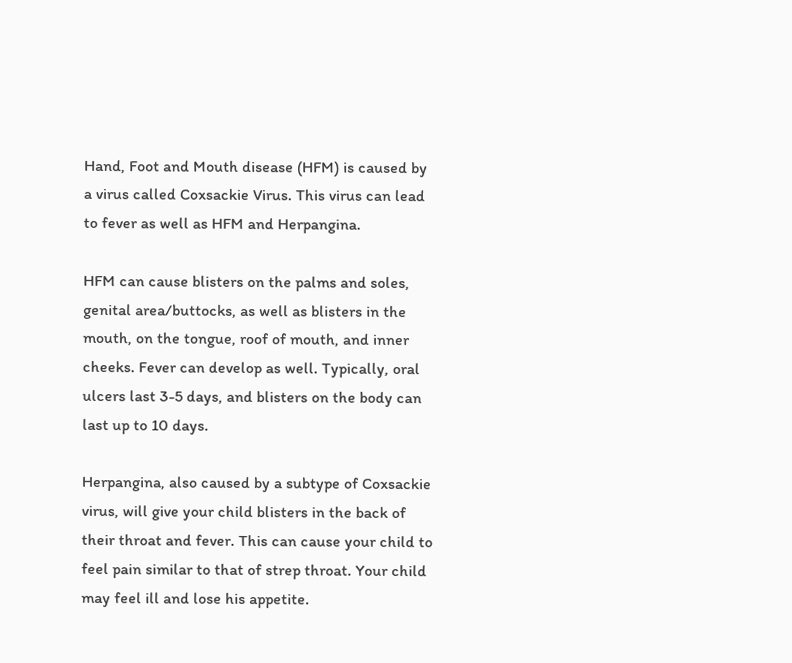Hand, Foot and Mouth disease (HFM) is caused by a virus called Coxsackie Virus. This virus can lead to fever as well as HFM and Herpangina.

HFM can cause blisters on the palms and soles, genital area/buttocks, as well as blisters in the mouth, on the tongue, roof of mouth, and inner cheeks. Fever can develop as well. Typically, oral ulcers last 3-5 days, and blisters on the body can last up to 10 days.

Herpangina, also caused by a subtype of Coxsackie virus, will give your child blisters in the back of their throat and fever. This can cause your child to feel pain similar to that of strep throat. Your child may feel ill and lose his appetite.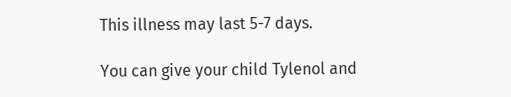This illness may last 5-7 days.

You can give your child Tylenol and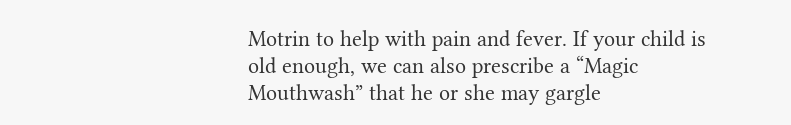Motrin to help with pain and fever. If your child is old enough, we can also prescribe a “Magic Mouthwash” that he or she may gargle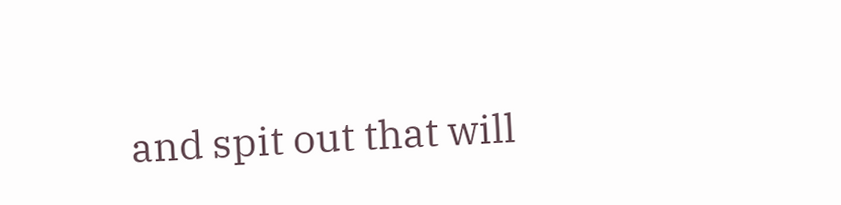and spit out that will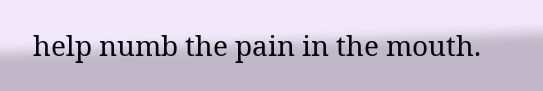help numb the pain in the mouth.